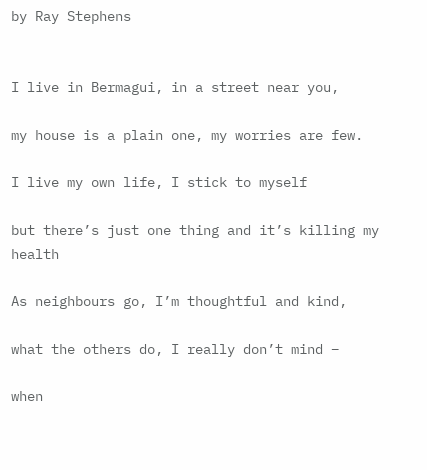by Ray Stephens


I live in Bermagui, in a street near you,

my house is a plain one, my worries are few.

I live my own life, I stick to myself

but there’s just one thing and it’s killing my health

As neighbours go, I’m thoughtful and kind,

what the others do, I really don’t mind –

when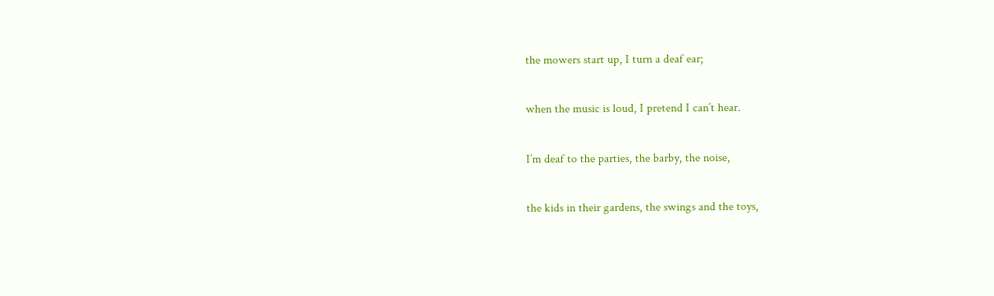the mowers start up, I turn a deaf ear;

when the music is loud, I pretend I can’t hear.

I’m deaf to the parties, the barby, the noise,

the kids in their gardens, the swings and the toys,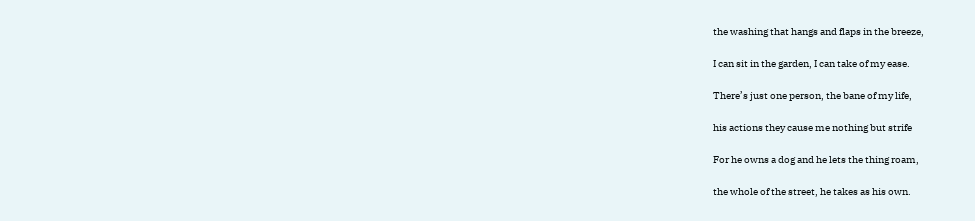the washing that hangs and flaps in the breeze,

I can sit in the garden, I can take of my ease.

There’s just one person, the bane of my life,

his actions they cause me nothing but strife

For he owns a dog and he lets the thing roam,

the whole of the street, he takes as his own.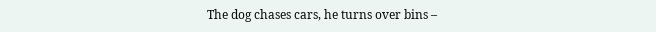The dog chases cars, he turns over bins –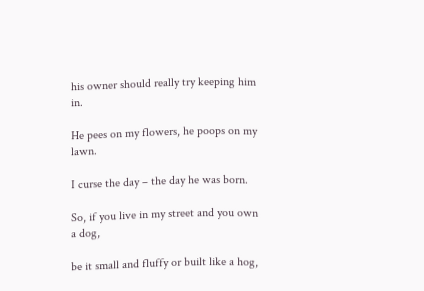his owner should really try keeping him in.

He pees on my flowers, he poops on my lawn.

I curse the day – the day he was born.

So, if you live in my street and you own a dog,

be it small and fluffy or built like a hog,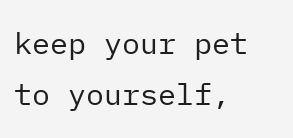keep your pet to yourself,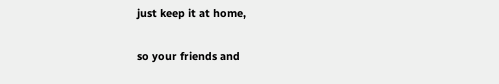just keep it at home,

so your friends and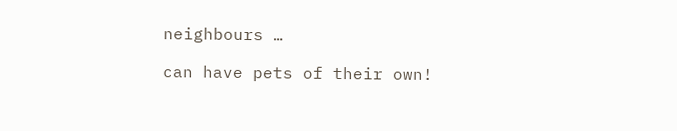neighbours …

can have pets of their own!